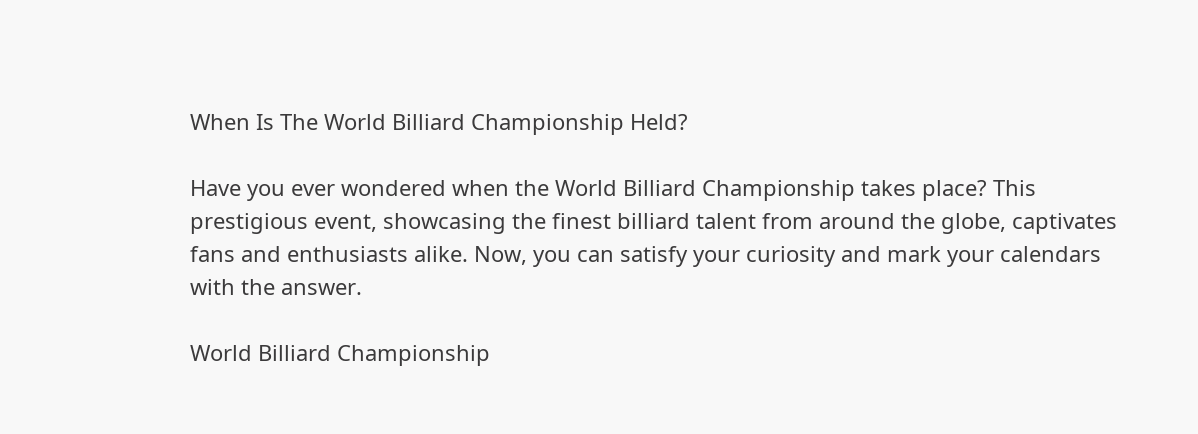When Is The World Billiard Championship Held?

Have you ever wondered when the World Billiard Championship takes place? This prestigious event, showcasing the finest billiard talent from around the globe, captivates fans and enthusiasts alike. Now, you can satisfy your curiosity and mark your calendars with the answer.

World Billiard Championship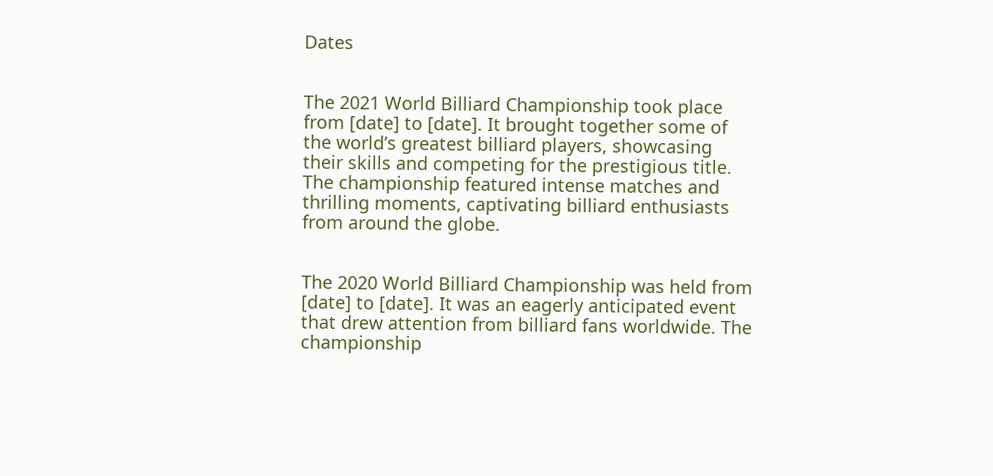Dates


The 2021 World Billiard Championship took place from [date] to [date]. It brought together some of the world’s greatest billiard players, showcasing their skills and competing for the prestigious title. The championship featured intense matches and thrilling moments, captivating billiard enthusiasts from around the globe.


The 2020 World Billiard Championship was held from [date] to [date]. It was an eagerly anticipated event that drew attention from billiard fans worldwide. The championship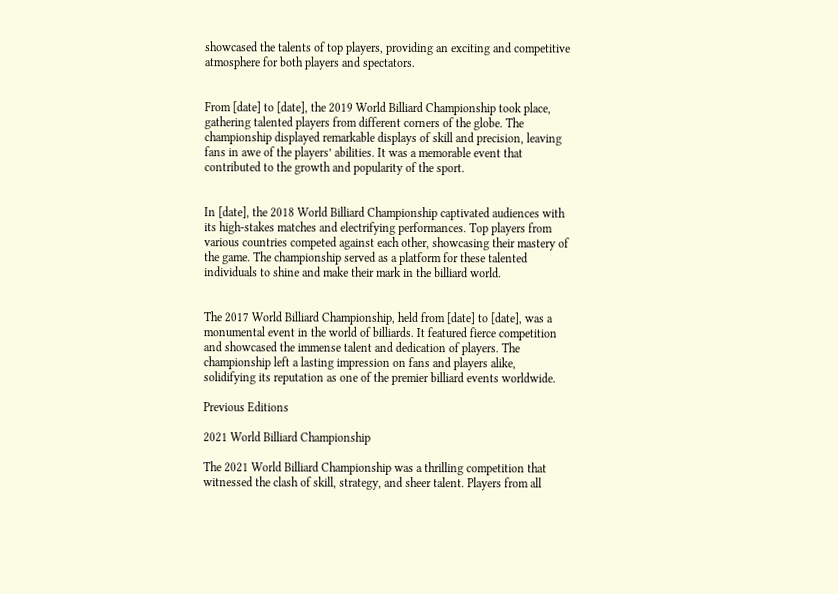showcased the talents of top players, providing an exciting and competitive atmosphere for both players and spectators.


From [date] to [date], the 2019 World Billiard Championship took place, gathering talented players from different corners of the globe. The championship displayed remarkable displays of skill and precision, leaving fans in awe of the players’ abilities. It was a memorable event that contributed to the growth and popularity of the sport.


In [date], the 2018 World Billiard Championship captivated audiences with its high-stakes matches and electrifying performances. Top players from various countries competed against each other, showcasing their mastery of the game. The championship served as a platform for these talented individuals to shine and make their mark in the billiard world.


The 2017 World Billiard Championship, held from [date] to [date], was a monumental event in the world of billiards. It featured fierce competition and showcased the immense talent and dedication of players. The championship left a lasting impression on fans and players alike, solidifying its reputation as one of the premier billiard events worldwide.

Previous Editions

2021 World Billiard Championship

The 2021 World Billiard Championship was a thrilling competition that witnessed the clash of skill, strategy, and sheer talent. Players from all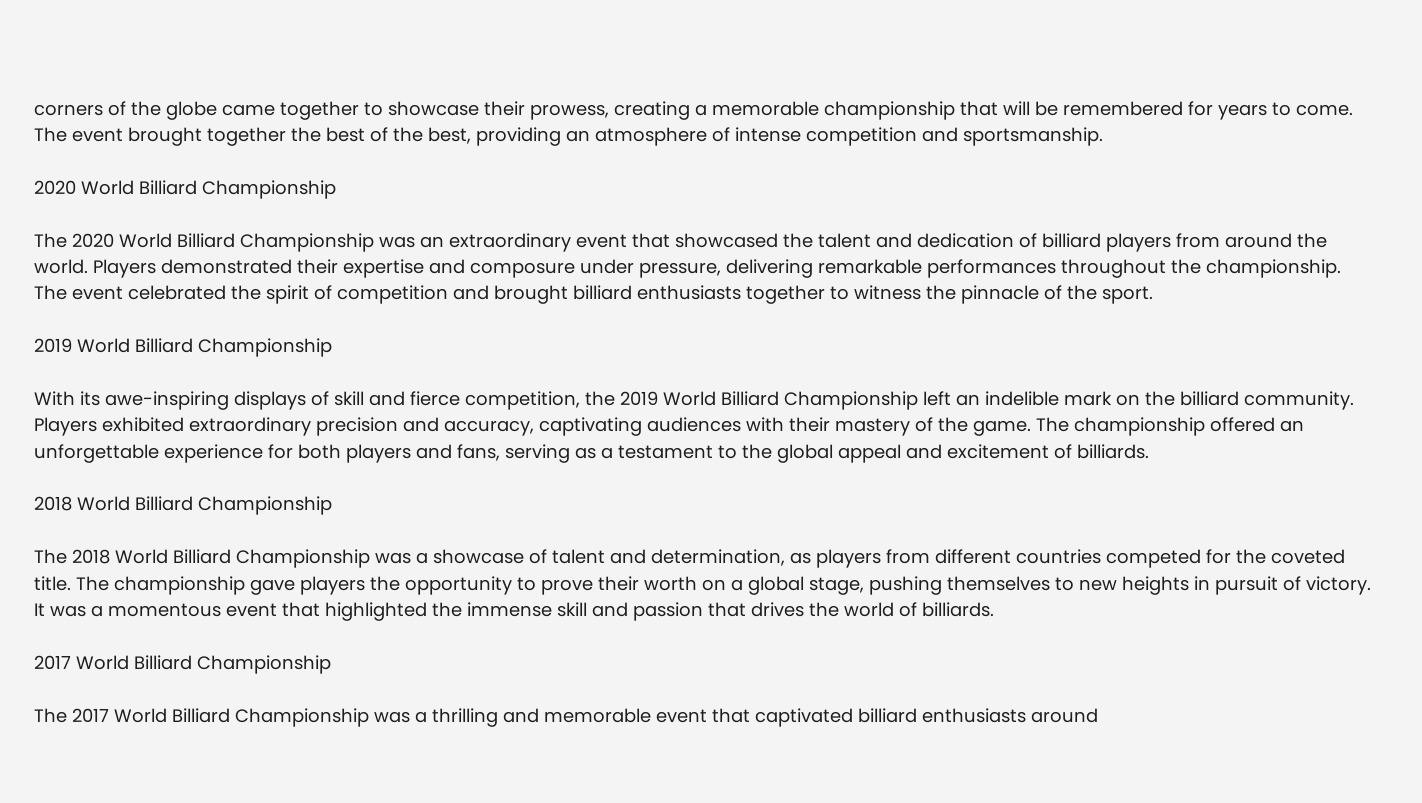corners of the globe came together to showcase their prowess, creating a memorable championship that will be remembered for years to come. The event brought together the best of the best, providing an atmosphere of intense competition and sportsmanship.

2020 World Billiard Championship

The 2020 World Billiard Championship was an extraordinary event that showcased the talent and dedication of billiard players from around the world. Players demonstrated their expertise and composure under pressure, delivering remarkable performances throughout the championship. The event celebrated the spirit of competition and brought billiard enthusiasts together to witness the pinnacle of the sport.

2019 World Billiard Championship

With its awe-inspiring displays of skill and fierce competition, the 2019 World Billiard Championship left an indelible mark on the billiard community. Players exhibited extraordinary precision and accuracy, captivating audiences with their mastery of the game. The championship offered an unforgettable experience for both players and fans, serving as a testament to the global appeal and excitement of billiards.

2018 World Billiard Championship

The 2018 World Billiard Championship was a showcase of talent and determination, as players from different countries competed for the coveted title. The championship gave players the opportunity to prove their worth on a global stage, pushing themselves to new heights in pursuit of victory. It was a momentous event that highlighted the immense skill and passion that drives the world of billiards.

2017 World Billiard Championship

The 2017 World Billiard Championship was a thrilling and memorable event that captivated billiard enthusiasts around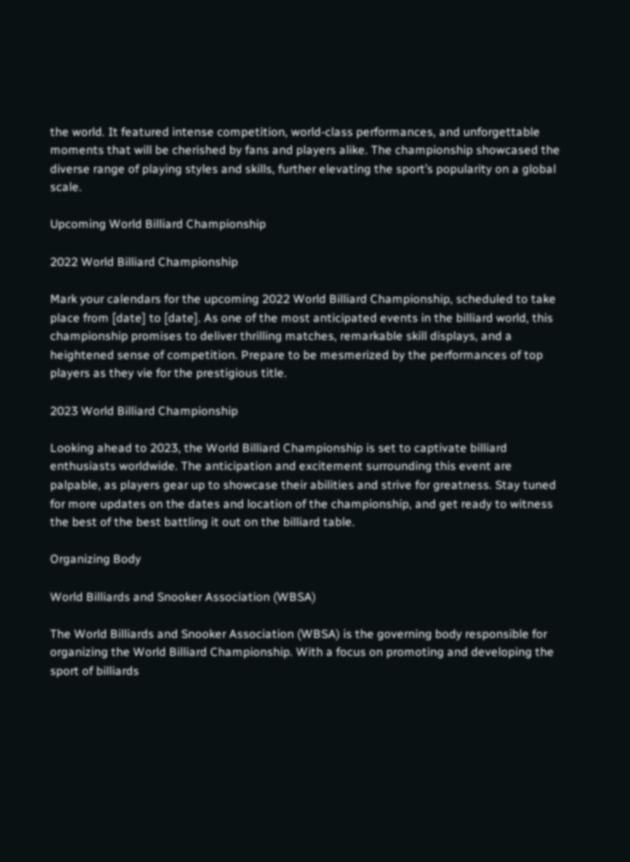the world. It featured intense competition, world-class performances, and unforgettable moments that will be cherished by fans and players alike. The championship showcased the diverse range of playing styles and skills, further elevating the sport’s popularity on a global scale.

Upcoming World Billiard Championship

2022 World Billiard Championship

Mark your calendars for the upcoming 2022 World Billiard Championship, scheduled to take place from [date] to [date]. As one of the most anticipated events in the billiard world, this championship promises to deliver thrilling matches, remarkable skill displays, and a heightened sense of competition. Prepare to be mesmerized by the performances of top players as they vie for the prestigious title.

2023 World Billiard Championship

Looking ahead to 2023, the World Billiard Championship is set to captivate billiard enthusiasts worldwide. The anticipation and excitement surrounding this event are palpable, as players gear up to showcase their abilities and strive for greatness. Stay tuned for more updates on the dates and location of the championship, and get ready to witness the best of the best battling it out on the billiard table.

Organizing Body

World Billiards and Snooker Association (WBSA)

The World Billiards and Snooker Association (WBSA) is the governing body responsible for organizing the World Billiard Championship. With a focus on promoting and developing the sport of billiards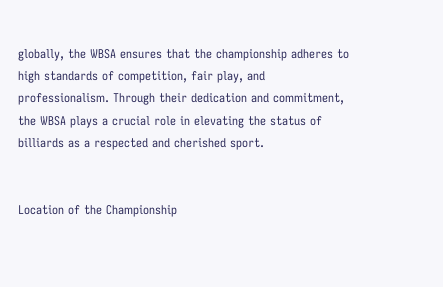globally, the WBSA ensures that the championship adheres to high standards of competition, fair play, and professionalism. Through their dedication and commitment, the WBSA plays a crucial role in elevating the status of billiards as a respected and cherished sport.


Location of the Championship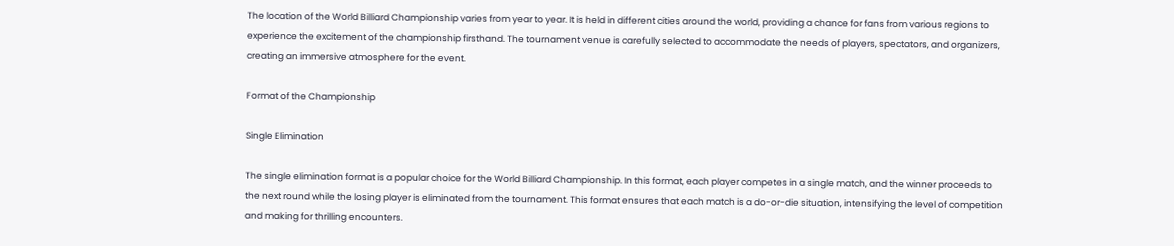The location of the World Billiard Championship varies from year to year. It is held in different cities around the world, providing a chance for fans from various regions to experience the excitement of the championship firsthand. The tournament venue is carefully selected to accommodate the needs of players, spectators, and organizers, creating an immersive atmosphere for the event.

Format of the Championship

Single Elimination

The single elimination format is a popular choice for the World Billiard Championship. In this format, each player competes in a single match, and the winner proceeds to the next round while the losing player is eliminated from the tournament. This format ensures that each match is a do-or-die situation, intensifying the level of competition and making for thrilling encounters.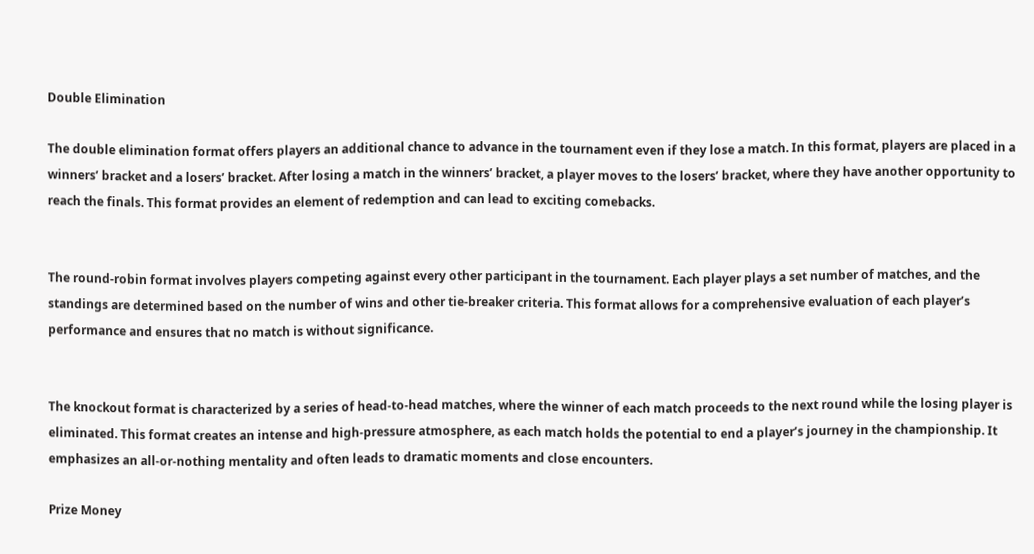Double Elimination

The double elimination format offers players an additional chance to advance in the tournament even if they lose a match. In this format, players are placed in a winners’ bracket and a losers’ bracket. After losing a match in the winners’ bracket, a player moves to the losers’ bracket, where they have another opportunity to reach the finals. This format provides an element of redemption and can lead to exciting comebacks.


The round-robin format involves players competing against every other participant in the tournament. Each player plays a set number of matches, and the standings are determined based on the number of wins and other tie-breaker criteria. This format allows for a comprehensive evaluation of each player’s performance and ensures that no match is without significance.


The knockout format is characterized by a series of head-to-head matches, where the winner of each match proceeds to the next round while the losing player is eliminated. This format creates an intense and high-pressure atmosphere, as each match holds the potential to end a player’s journey in the championship. It emphasizes an all-or-nothing mentality and often leads to dramatic moments and close encounters.

Prize Money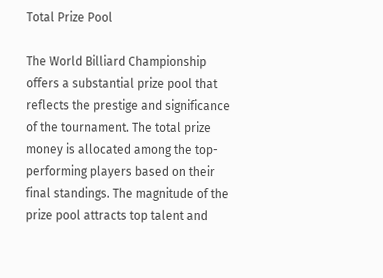Total Prize Pool

The World Billiard Championship offers a substantial prize pool that reflects the prestige and significance of the tournament. The total prize money is allocated among the top-performing players based on their final standings. The magnitude of the prize pool attracts top talent and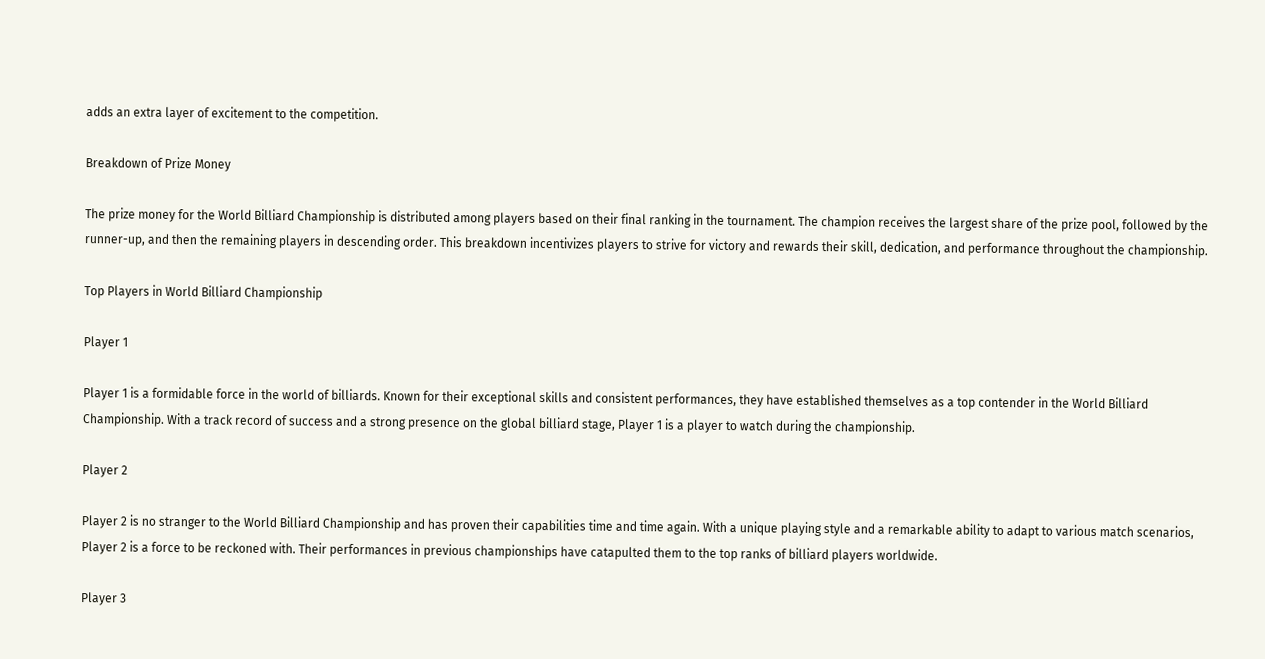adds an extra layer of excitement to the competition.

Breakdown of Prize Money

The prize money for the World Billiard Championship is distributed among players based on their final ranking in the tournament. The champion receives the largest share of the prize pool, followed by the runner-up, and then the remaining players in descending order. This breakdown incentivizes players to strive for victory and rewards their skill, dedication, and performance throughout the championship.

Top Players in World Billiard Championship

Player 1

Player 1 is a formidable force in the world of billiards. Known for their exceptional skills and consistent performances, they have established themselves as a top contender in the World Billiard Championship. With a track record of success and a strong presence on the global billiard stage, Player 1 is a player to watch during the championship.

Player 2

Player 2 is no stranger to the World Billiard Championship and has proven their capabilities time and time again. With a unique playing style and a remarkable ability to adapt to various match scenarios, Player 2 is a force to be reckoned with. Their performances in previous championships have catapulted them to the top ranks of billiard players worldwide.

Player 3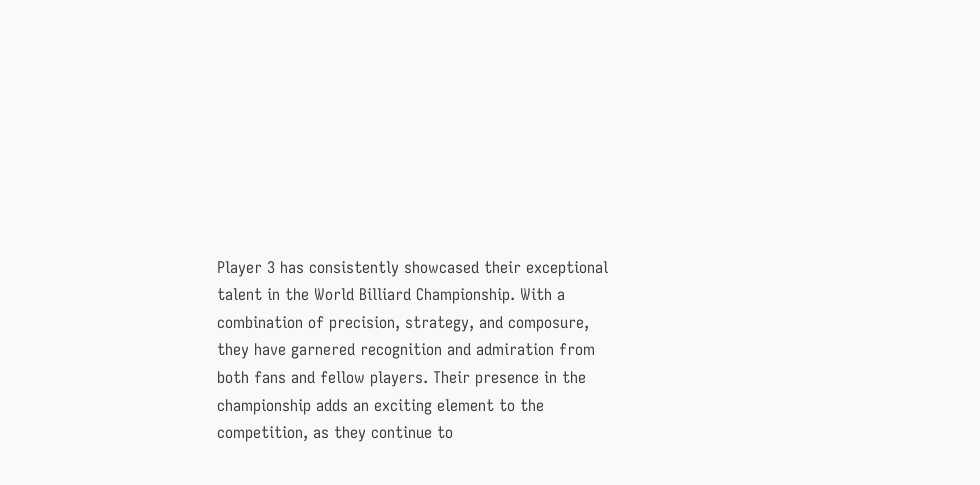Player 3 has consistently showcased their exceptional talent in the World Billiard Championship. With a combination of precision, strategy, and composure, they have garnered recognition and admiration from both fans and fellow players. Their presence in the championship adds an exciting element to the competition, as they continue to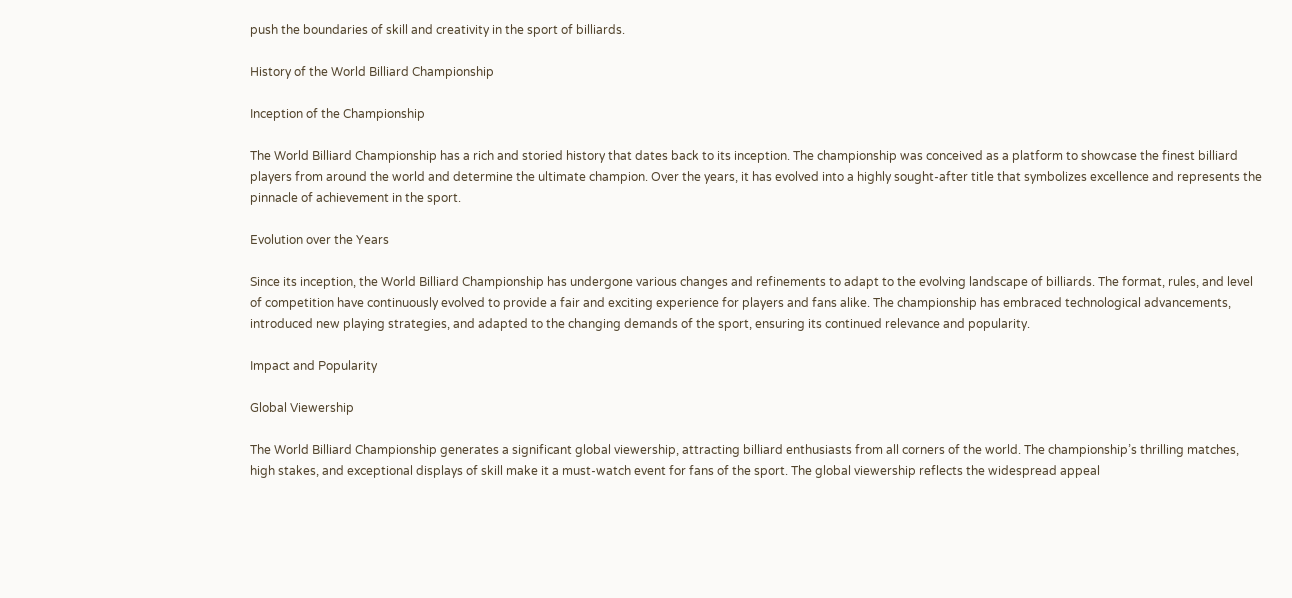push the boundaries of skill and creativity in the sport of billiards.

History of the World Billiard Championship

Inception of the Championship

The World Billiard Championship has a rich and storied history that dates back to its inception. The championship was conceived as a platform to showcase the finest billiard players from around the world and determine the ultimate champion. Over the years, it has evolved into a highly sought-after title that symbolizes excellence and represents the pinnacle of achievement in the sport.

Evolution over the Years

Since its inception, the World Billiard Championship has undergone various changes and refinements to adapt to the evolving landscape of billiards. The format, rules, and level of competition have continuously evolved to provide a fair and exciting experience for players and fans alike. The championship has embraced technological advancements, introduced new playing strategies, and adapted to the changing demands of the sport, ensuring its continued relevance and popularity.

Impact and Popularity

Global Viewership

The World Billiard Championship generates a significant global viewership, attracting billiard enthusiasts from all corners of the world. The championship’s thrilling matches, high stakes, and exceptional displays of skill make it a must-watch event for fans of the sport. The global viewership reflects the widespread appeal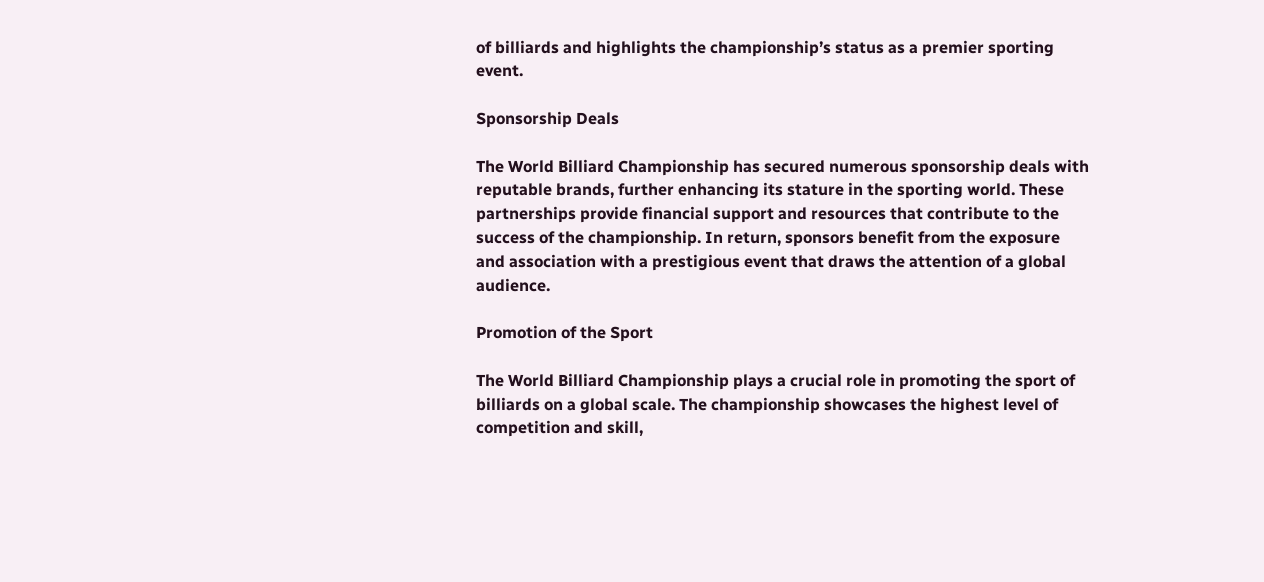of billiards and highlights the championship’s status as a premier sporting event.

Sponsorship Deals

The World Billiard Championship has secured numerous sponsorship deals with reputable brands, further enhancing its stature in the sporting world. These partnerships provide financial support and resources that contribute to the success of the championship. In return, sponsors benefit from the exposure and association with a prestigious event that draws the attention of a global audience.

Promotion of the Sport

The World Billiard Championship plays a crucial role in promoting the sport of billiards on a global scale. The championship showcases the highest level of competition and skill,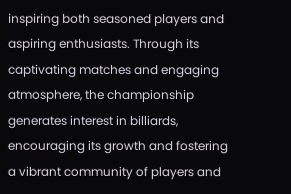inspiring both seasoned players and aspiring enthusiasts. Through its captivating matches and engaging atmosphere, the championship generates interest in billiards, encouraging its growth and fostering a vibrant community of players and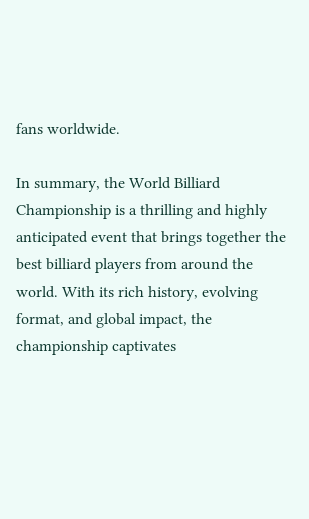fans worldwide.

In summary, the World Billiard Championship is a thrilling and highly anticipated event that brings together the best billiard players from around the world. With its rich history, evolving format, and global impact, the championship captivates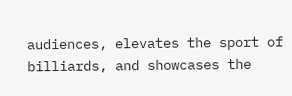audiences, elevates the sport of billiards, and showcases the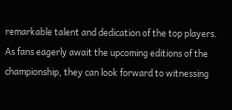remarkable talent and dedication of the top players. As fans eagerly await the upcoming editions of the championship, they can look forward to witnessing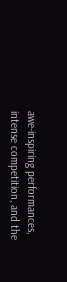awe-inspiring performances, intense competition, and the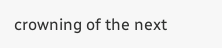crowning of the next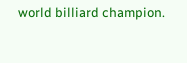world billiard champion.